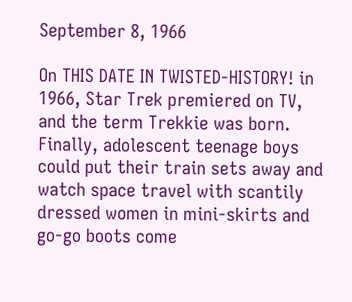September 8, 1966

On THIS DATE IN TWISTED-HISTORY! in 1966, Star Trek premiered on TV, and the term Trekkie was born. Finally, adolescent teenage boys could put their train sets away and watch space travel with scantily dressed women in mini-skirts and go-go boots come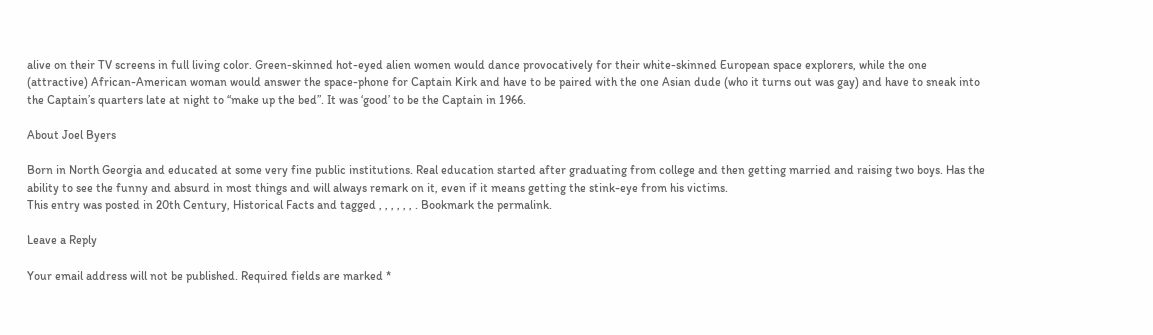alive on their TV screens in full living color. Green-skinned hot-eyed alien women would dance provocatively for their white-skinned European space explorers, while the one (attractive) African-American woman would answer the space-phone for Captain Kirk and have to be paired with the one Asian dude (who it turns out was gay) and have to sneak into the Captain’s quarters late at night to “make up the bed”. It was ‘good’ to be the Captain in 1966.

About Joel Byers

Born in North Georgia and educated at some very fine public institutions. Real education started after graduating from college and then getting married and raising two boys. Has the ability to see the funny and absurd in most things and will always remark on it, even if it means getting the stink-eye from his victims.
This entry was posted in 20th Century, Historical Facts and tagged , , , , , , . Bookmark the permalink.

Leave a Reply

Your email address will not be published. Required fields are marked *